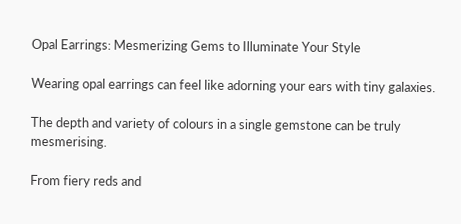Opal Earrings: Mesmerizing Gems to Illuminate Your Style

Wearing opal earrings can feel like adorning your ears with tiny galaxies.

The depth and variety of colours in a single gemstone can be truly mesmerising.

From fiery reds and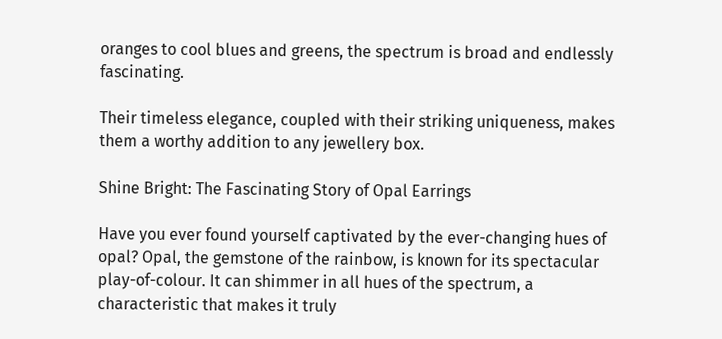oranges to cool blues and greens, the spectrum is broad and endlessly fascinating.

Their timeless elegance, coupled with their striking uniqueness, makes them a worthy addition to any jewellery box.

Shine Bright: The Fascinating Story of Opal Earrings

Have you ever found yourself captivated by the ever-changing hues of opal? Opal, the gemstone of the rainbow, is known for its spectacular play-of-colour. It can shimmer in all hues of the spectrum, a characteristic that makes it truly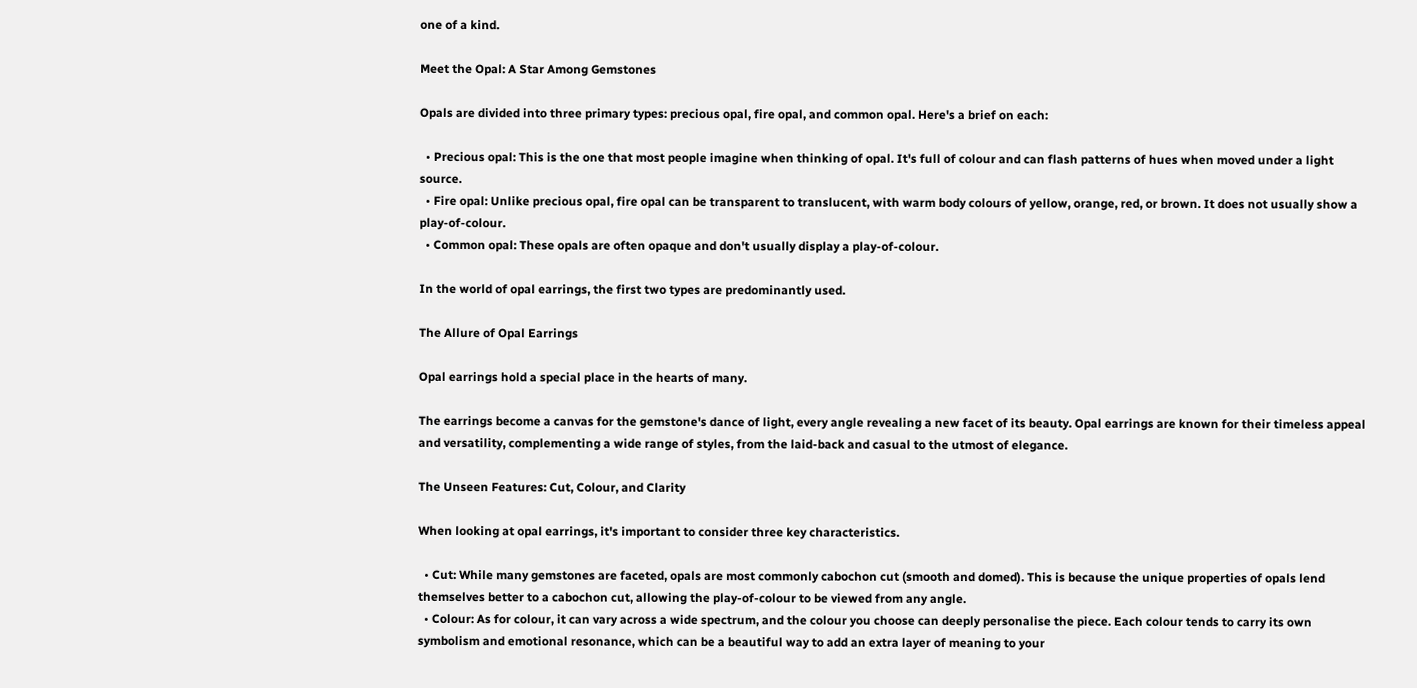one of a kind.

Meet the Opal: A Star Among Gemstones

Opals are divided into three primary types: precious opal, fire opal, and common opal. Here's a brief on each:

  • Precious opal: This is the one that most people imagine when thinking of opal. It's full of colour and can flash patterns of hues when moved under a light source.
  • Fire opal: Unlike precious opal, fire opal can be transparent to translucent, with warm body colours of yellow, orange, red, or brown. It does not usually show a play-of-colour.
  • Common opal: These opals are often opaque and don't usually display a play-of-colour.

In the world of opal earrings, the first two types are predominantly used.

The Allure of Opal Earrings

Opal earrings hold a special place in the hearts of many.

The earrings become a canvas for the gemstone's dance of light, every angle revealing a new facet of its beauty. Opal earrings are known for their timeless appeal and versatility, complementing a wide range of styles, from the laid-back and casual to the utmost of elegance.

The Unseen Features: Cut, Colour, and Clarity

When looking at opal earrings, it's important to consider three key characteristics.

  • Cut: While many gemstones are faceted, opals are most commonly cabochon cut (smooth and domed). This is because the unique properties of opals lend themselves better to a cabochon cut, allowing the play-of-colour to be viewed from any angle.
  • Colour: As for colour, it can vary across a wide spectrum, and the colour you choose can deeply personalise the piece. Each colour tends to carry its own symbolism and emotional resonance, which can be a beautiful way to add an extra layer of meaning to your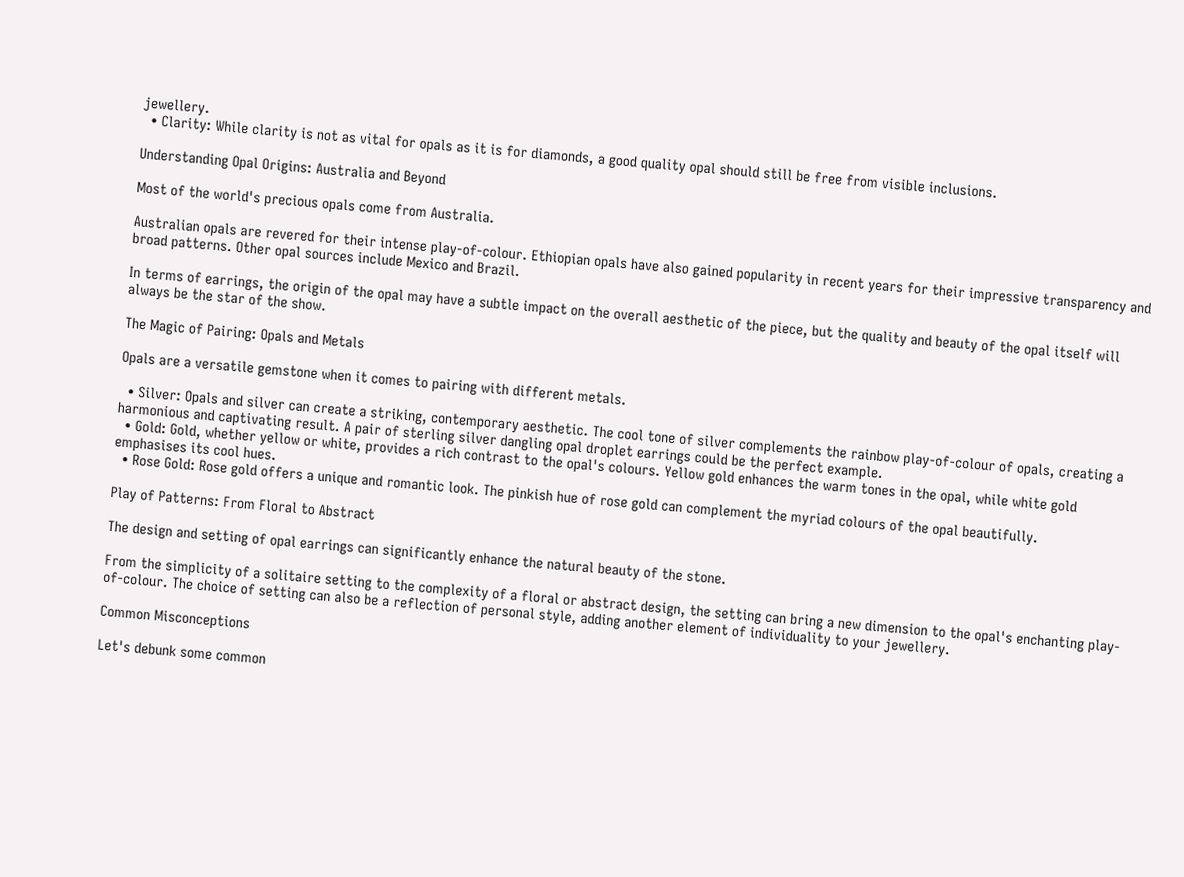jewellery.
  • Clarity: While clarity is not as vital for opals as it is for diamonds, a good quality opal should still be free from visible inclusions.

Understanding Opal Origins: Australia and Beyond

Most of the world's precious opals come from Australia.

Australian opals are revered for their intense play-of-colour. Ethiopian opals have also gained popularity in recent years for their impressive transparency and broad patterns. Other opal sources include Mexico and Brazil.

In terms of earrings, the origin of the opal may have a subtle impact on the overall aesthetic of the piece, but the quality and beauty of the opal itself will always be the star of the show.

The Magic of Pairing: Opals and Metals

Opals are a versatile gemstone when it comes to pairing with different metals.

  • Silver: Opals and silver can create a striking, contemporary aesthetic. The cool tone of silver complements the rainbow play-of-colour of opals, creating a harmonious and captivating result. A pair of sterling silver dangling opal droplet earrings could be the perfect example.
  • Gold: Gold, whether yellow or white, provides a rich contrast to the opal's colours. Yellow gold enhances the warm tones in the opal, while white gold emphasises its cool hues.
  • Rose Gold: Rose gold offers a unique and romantic look. The pinkish hue of rose gold can complement the myriad colours of the opal beautifully.

Play of Patterns: From Floral to Abstract

The design and setting of opal earrings can significantly enhance the natural beauty of the stone.

From the simplicity of a solitaire setting to the complexity of a floral or abstract design, the setting can bring a new dimension to the opal's enchanting play-of-colour. The choice of setting can also be a reflection of personal style, adding another element of individuality to your jewellery.

Common Misconceptions

Let's debunk some common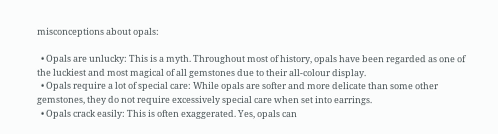misconceptions about opals:

  • Opals are unlucky: This is a myth. Throughout most of history, opals have been regarded as one of the luckiest and most magical of all gemstones due to their all-colour display.
  • Opals require a lot of special care: While opals are softer and more delicate than some other gemstones, they do not require excessively special care when set into earrings.
  • Opals crack easily: This is often exaggerated. Yes, opals can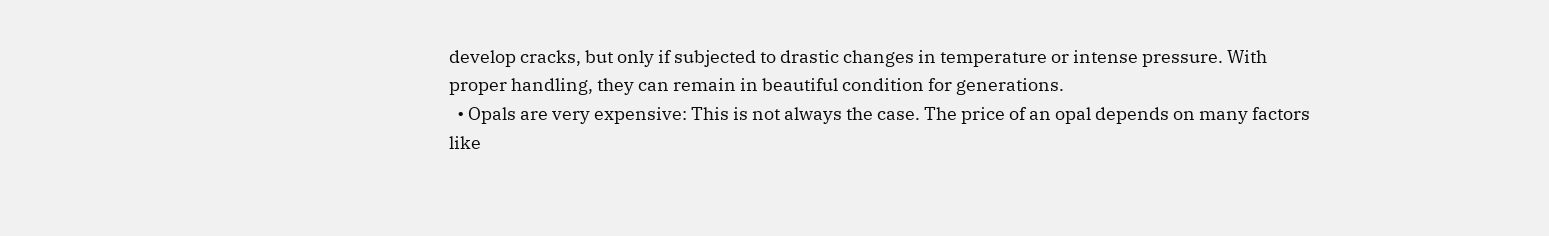develop cracks, but only if subjected to drastic changes in temperature or intense pressure. With proper handling, they can remain in beautiful condition for generations.
  • Opals are very expensive: This is not always the case. The price of an opal depends on many factors like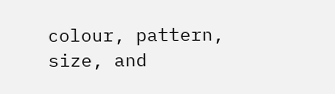colour, pattern, size, and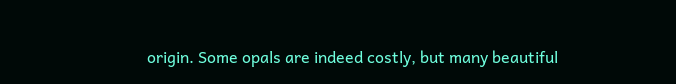origin. Some opals are indeed costly, but many beautiful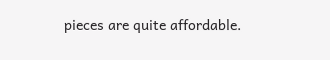pieces are quite affordable.